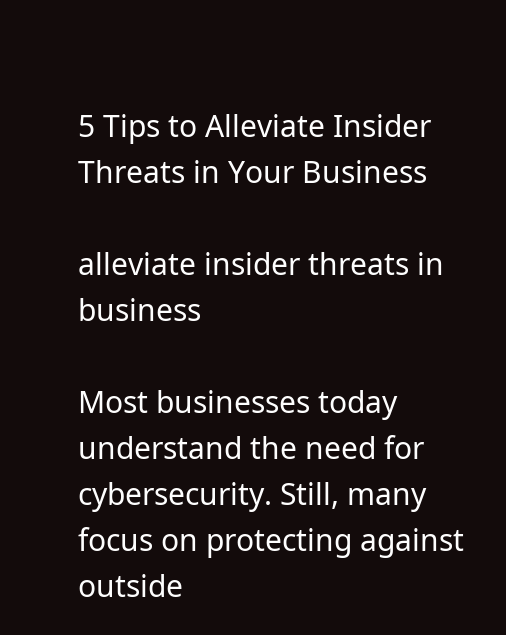5 Tips to Alleviate Insider Threats in Your Business

alleviate insider threats in business

Most businesses today understand the need for cybersecurity. Still, many focus on protecting against outside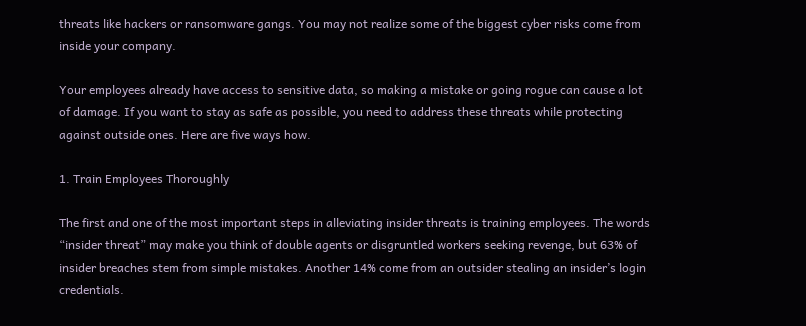threats like hackers or ransomware gangs. You may not realize some of the biggest cyber risks come from inside your company.

Your employees already have access to sensitive data, so making a mistake or going rogue can cause a lot of damage. If you want to stay as safe as possible, you need to address these threats while protecting against outside ones. Here are five ways how.

1. Train Employees Thoroughly

The first and one of the most important steps in alleviating insider threats is training employees. The words “insider threat” may make you think of double agents or disgruntled workers seeking revenge, but 63% of insider breaches stem from simple mistakes. Another 14% come from an outsider stealing an insider’s login credentials.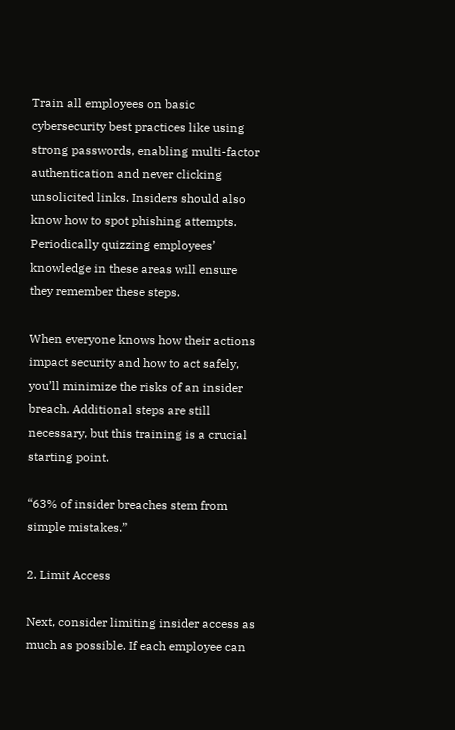Train all employees on basic cybersecurity best practices like using strong passwords, enabling multi-factor authentication and never clicking unsolicited links. Insiders should also know how to spot phishing attempts. Periodically quizzing employees’ knowledge in these areas will ensure they remember these steps.

When everyone knows how their actions impact security and how to act safely, you’ll minimize the risks of an insider breach. Additional steps are still necessary, but this training is a crucial starting point.

“63% of insider breaches stem from simple mistakes.”

2. Limit Access

Next, consider limiting insider access as much as possible. If each employee can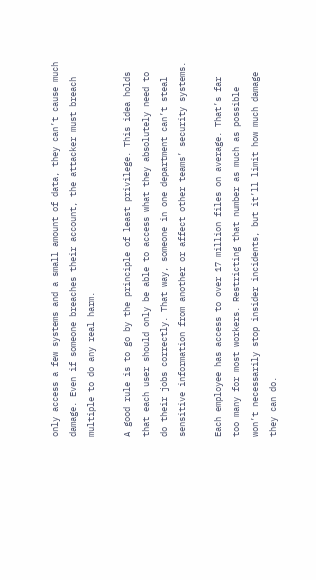only access a few systems and a small amount of data, they can’t cause much damage. Even if someone breaches their account, the attacker must breach multiple to do any real harm.

A good rule is to go by the principle of least privilege. This idea holds that each user should only be able to access what they absolutely need to do their jobs correctly. That way, someone in one department can’t steal sensitive information from another or affect other teams’ security systems.

Each employee has access to over 17 million files on average. That’s far too many for most workers. Restricting that number as much as possible won’t necessarily stop insider incidents, but it’ll limit how much damage they can do.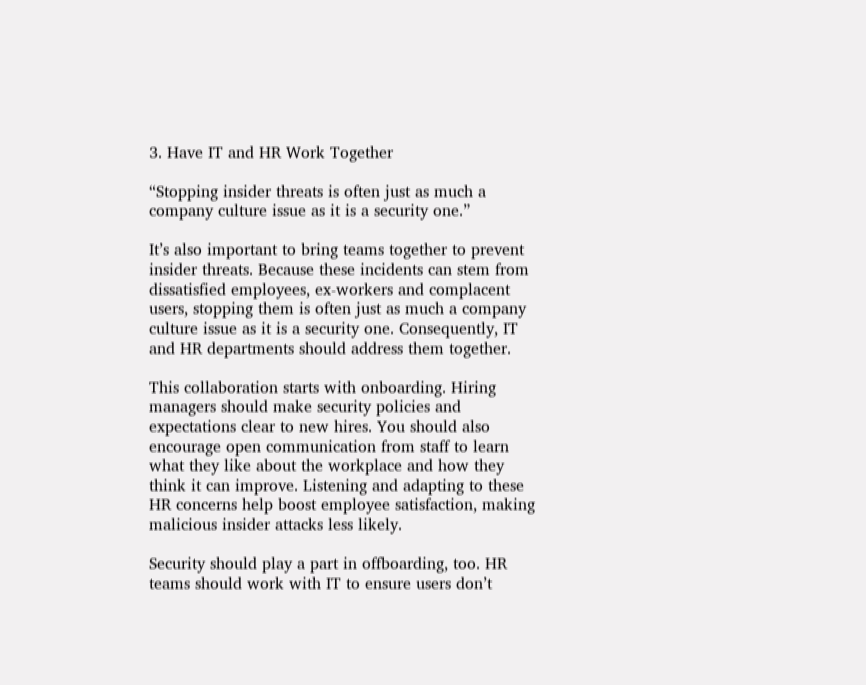3. Have IT and HR Work Together

“Stopping insider threats is often just as much a company culture issue as it is a security one.”

It’s also important to bring teams together to prevent insider threats. Because these incidents can stem from dissatisfied employees, ex-workers and complacent users, stopping them is often just as much a company culture issue as it is a security one. Consequently, IT and HR departments should address them together.

This collaboration starts with onboarding. Hiring managers should make security policies and expectations clear to new hires. You should also encourage open communication from staff to learn what they like about the workplace and how they think it can improve. Listening and adapting to these HR concerns help boost employee satisfaction, making malicious insider attacks less likely.

Security should play a part in offboarding, too. HR teams should work with IT to ensure users don’t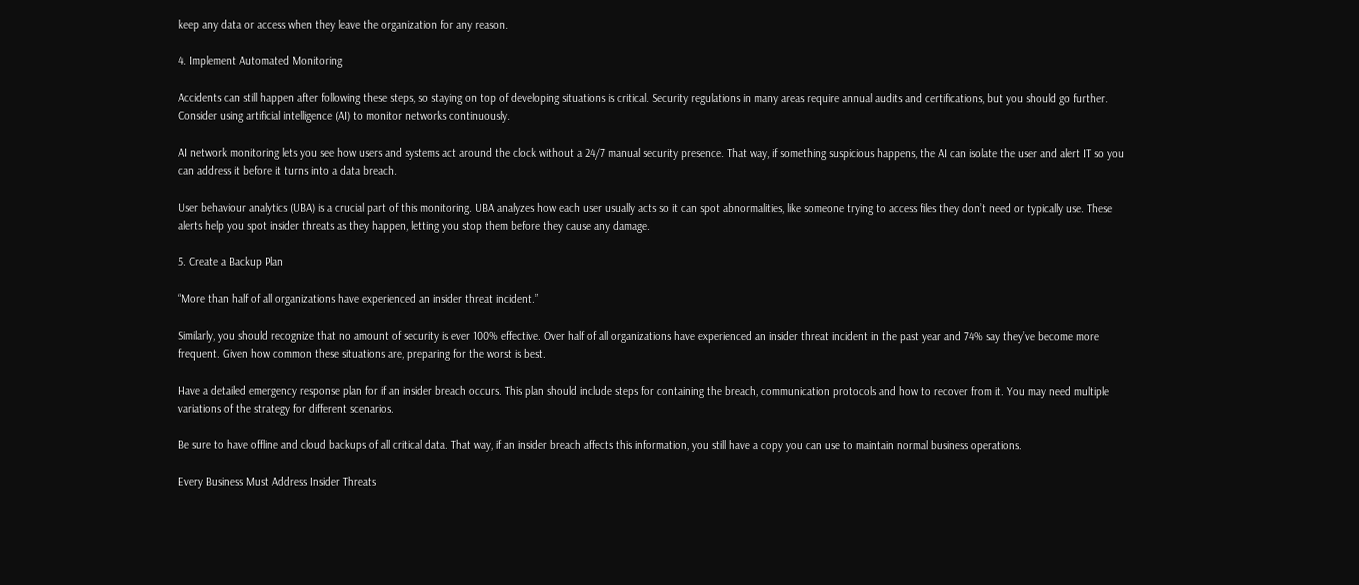keep any data or access when they leave the organization for any reason.

4. Implement Automated Monitoring

Accidents can still happen after following these steps, so staying on top of developing situations is critical. Security regulations in many areas require annual audits and certifications, but you should go further. Consider using artificial intelligence (AI) to monitor networks continuously.

AI network monitoring lets you see how users and systems act around the clock without a 24/7 manual security presence. That way, if something suspicious happens, the AI can isolate the user and alert IT so you can address it before it turns into a data breach.

User behaviour analytics (UBA) is a crucial part of this monitoring. UBA analyzes how each user usually acts so it can spot abnormalities, like someone trying to access files they don’t need or typically use. These alerts help you spot insider threats as they happen, letting you stop them before they cause any damage.

5. Create a Backup Plan

“More than half of all organizations have experienced an insider threat incident.”

Similarly, you should recognize that no amount of security is ever 100% effective. Over half of all organizations have experienced an insider threat incident in the past year and 74% say they’ve become more frequent. Given how common these situations are, preparing for the worst is best.

Have a detailed emergency response plan for if an insider breach occurs. This plan should include steps for containing the breach, communication protocols and how to recover from it. You may need multiple variations of the strategy for different scenarios.

Be sure to have offline and cloud backups of all critical data. That way, if an insider breach affects this information, you still have a copy you can use to maintain normal business operations.

Every Business Must Address Insider Threats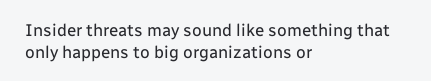Insider threats may sound like something that only happens to big organizations or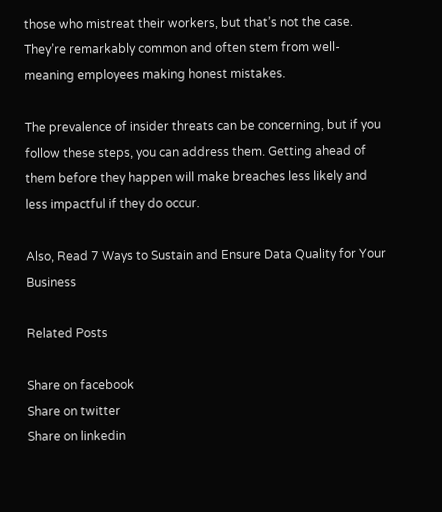those who mistreat their workers, but that’s not the case. They’re remarkably common and often stem from well-meaning employees making honest mistakes.

The prevalence of insider threats can be concerning, but if you follow these steps, you can address them. Getting ahead of them before they happen will make breaches less likely and less impactful if they do occur.

Also, Read 7 Ways to Sustain and Ensure Data Quality for Your Business

Related Posts

Share on facebook
Share on twitter
Share on linkedin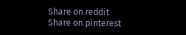Share on reddit
Share on pinterest